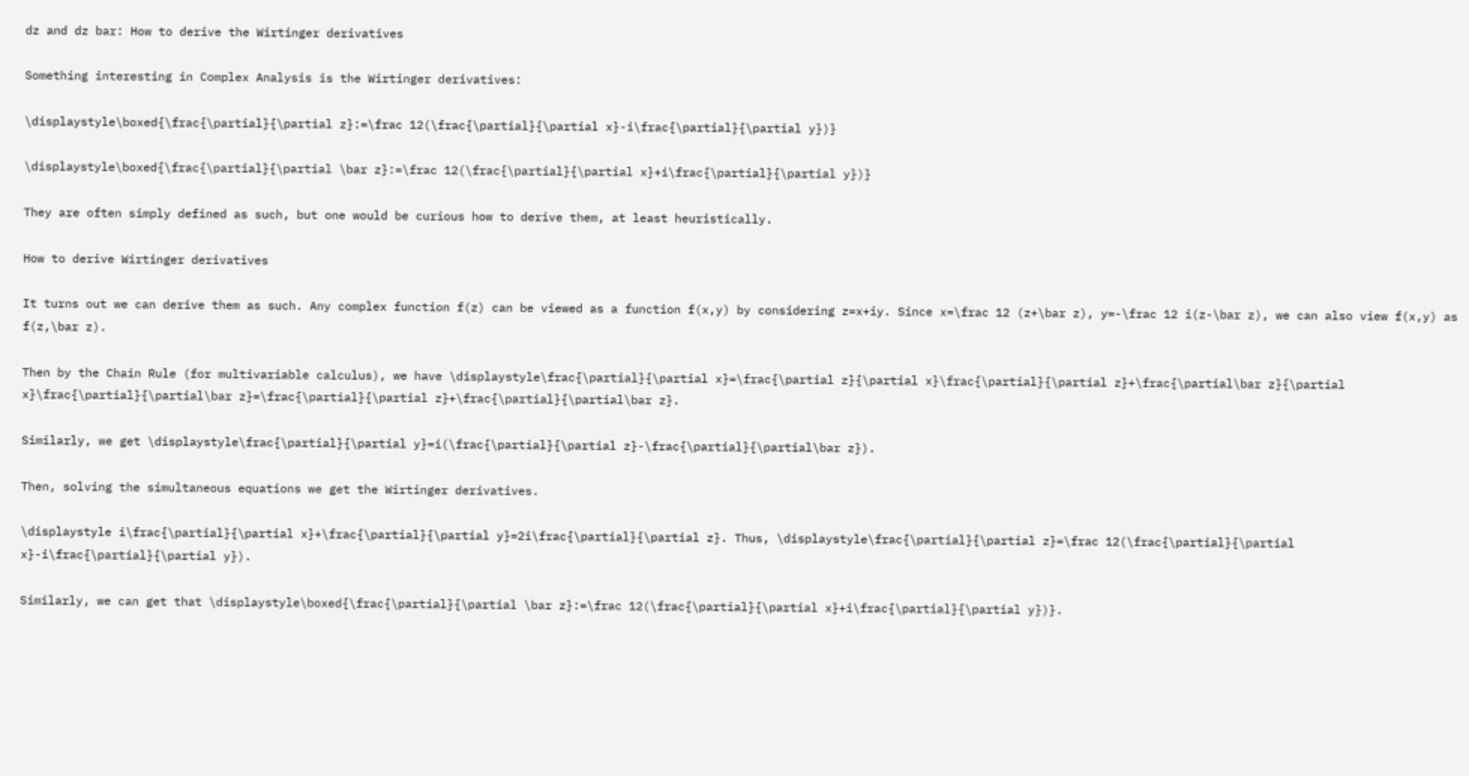dz and dz bar: How to derive the Wirtinger derivatives

Something interesting in Complex Analysis is the Wirtinger derivatives:

\displaystyle\boxed{\frac{\partial}{\partial z}:=\frac 12(\frac{\partial}{\partial x}-i\frac{\partial}{\partial y})}

\displaystyle\boxed{\frac{\partial}{\partial \bar z}:=\frac 12(\frac{\partial}{\partial x}+i\frac{\partial}{\partial y})}

They are often simply defined as such, but one would be curious how to derive them, at least heuristically.

How to derive Wirtinger derivatives

It turns out we can derive them as such. Any complex function f(z) can be viewed as a function f(x,y) by considering z=x+iy. Since x=\frac 12 (z+\bar z), y=-\frac 12 i(z-\bar z), we can also view f(x,y) as f(z,\bar z).

Then by the Chain Rule (for multivariable calculus), we have \displaystyle\frac{\partial}{\partial x}=\frac{\partial z}{\partial x}\frac{\partial}{\partial z}+\frac{\partial\bar z}{\partial x}\frac{\partial}{\partial\bar z}=\frac{\partial}{\partial z}+\frac{\partial}{\partial\bar z}.

Similarly, we get \displaystyle\frac{\partial}{\partial y}=i(\frac{\partial}{\partial z}-\frac{\partial}{\partial\bar z}).

Then, solving the simultaneous equations we get the Wirtinger derivatives.

\displaystyle i\frac{\partial}{\partial x}+\frac{\partial}{\partial y}=2i\frac{\partial}{\partial z}. Thus, \displaystyle\frac{\partial}{\partial z}=\frac 12(\frac{\partial}{\partial x}-i\frac{\partial}{\partial y}).

Similarly, we can get that \displaystyle\boxed{\frac{\partial}{\partial \bar z}:=\frac 12(\frac{\partial}{\partial x}+i\frac{\partial}{\partial y})}.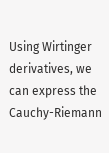Using Wirtinger derivatives, we can express the Cauchy-Riemann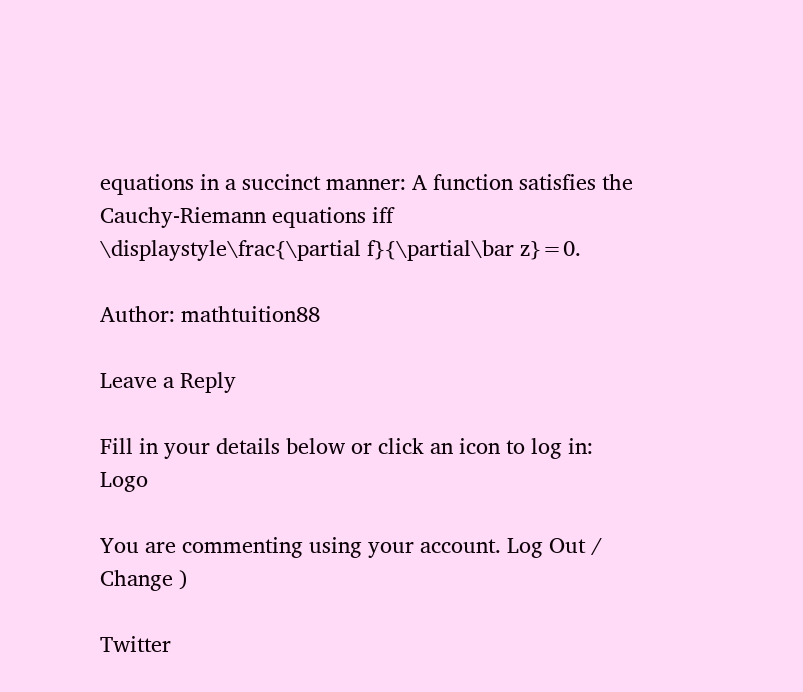equations in a succinct manner: A function satisfies the Cauchy-Riemann equations iff \displaystyle\frac{\partial f}{\partial\bar z}=0.

Author: mathtuition88

Leave a Reply

Fill in your details below or click an icon to log in: Logo

You are commenting using your account. Log Out /  Change )

Twitter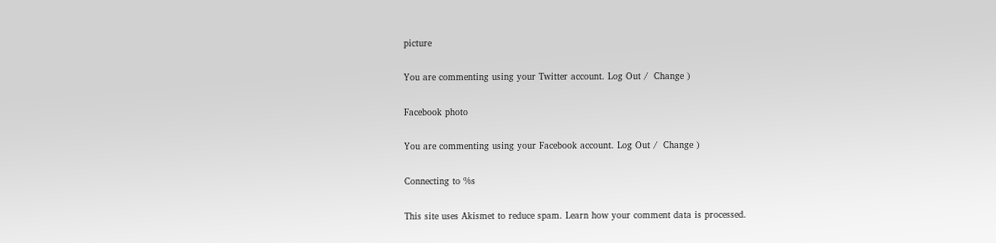picture

You are commenting using your Twitter account. Log Out /  Change )

Facebook photo

You are commenting using your Facebook account. Log Out /  Change )

Connecting to %s

This site uses Akismet to reduce spam. Learn how your comment data is processed.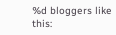%d bloggers like this: